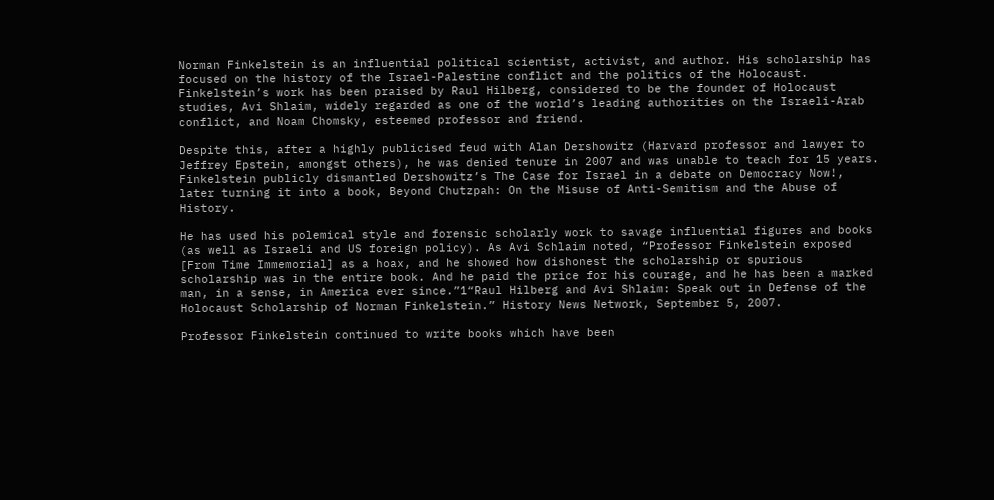Norman Finkelstein is an influential political scientist, activist, and author. His scholarship has focused on the history of the Israel-Palestine conflict and the politics of the Holocaust. Finkelstein’s work has been praised by Raul Hilberg, considered to be the founder of Holocaust studies, Avi Shlaim, widely regarded as one of the world’s leading authorities on the Israeli-Arab conflict, and Noam Chomsky, esteemed professor and friend.

Despite this, after a highly publicised feud with Alan Dershowitz (Harvard professor and lawyer to Jeffrey Epstein, amongst others), he was denied tenure in 2007 and was unable to teach for 15 years. Finkelstein publicly dismantled Dershowitz’s The Case for Israel in a debate on Democracy Now!, later turning it into a book, Beyond Chutzpah: On the Misuse of Anti-Semitism and the Abuse of History.

He has used his polemical style and forensic scholarly work to savage influential figures and books (as well as Israeli and US foreign policy). As Avi Schlaim noted, “Professor Finkelstein exposed [From Time Immemorial] as a hoax, and he showed how dishonest the scholarship or spurious scholarship was in the entire book. And he paid the price for his courage, and he has been a marked man, in a sense, in America ever since.”1“Raul Hilberg and Avi Shlaim: Speak out in Defense of the Holocaust Scholarship of Norman Finkelstein.” History News Network, September 5, 2007.

Professor Finkelstein continued to write books which have been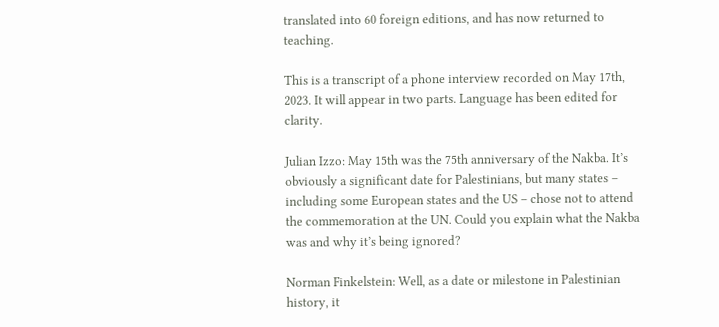translated into 60 foreign editions, and has now returned to teaching.

This is a transcript of a phone interview recorded on May 17th, 2023. It will appear in two parts. Language has been edited for clarity.

Julian Izzo: May 15th was the 75th anniversary of the Nakba. It’s obviously a significant date for Palestinians, but many states – including some European states and the US – chose not to attend the commemoration at the UN. Could you explain what the Nakba was and why it’s being ignored?

Norman Finkelstein: Well, as a date or milestone in Palestinian history, it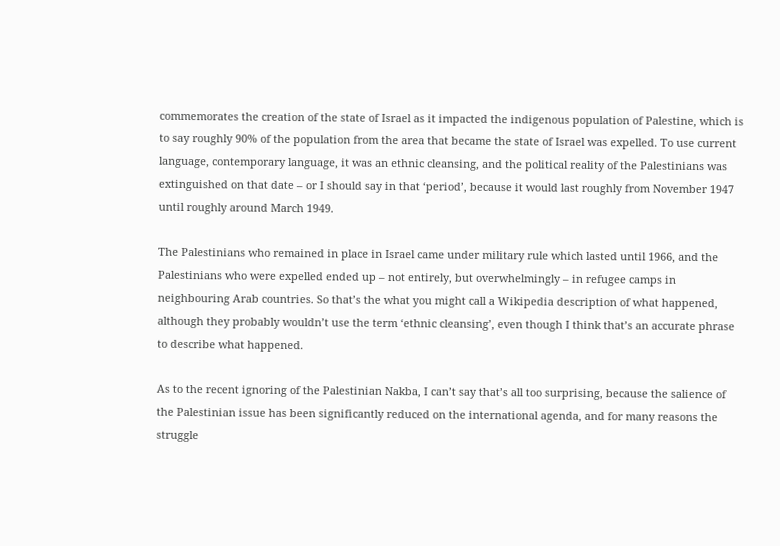commemorates the creation of the state of Israel as it impacted the indigenous population of Palestine, which is to say roughly 90% of the population from the area that became the state of Israel was expelled. To use current language, contemporary language, it was an ethnic cleansing, and the political reality of the Palestinians was extinguished on that date – or I should say in that ‘period’, because it would last roughly from November 1947 until roughly around March 1949.

The Palestinians who remained in place in Israel came under military rule which lasted until 1966, and the Palestinians who were expelled ended up – not entirely, but overwhelmingly – in refugee camps in neighbouring Arab countries. So that’s the what you might call a Wikipedia description of what happened, although they probably wouldn’t use the term ‘ethnic cleansing’, even though I think that’s an accurate phrase to describe what happened.

As to the recent ignoring of the Palestinian Nakba, I can’t say that’s all too surprising, because the salience of the Palestinian issue has been significantly reduced on the international agenda, and for many reasons the struggle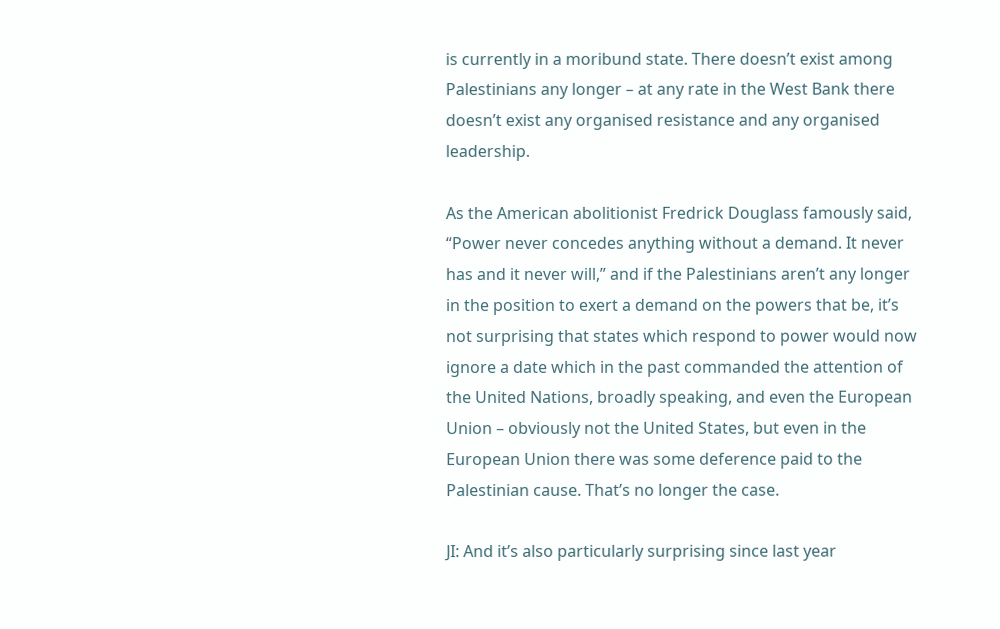is currently in a moribund state. There doesn’t exist among Palestinians any longer – at any rate in the West Bank there doesn’t exist any organised resistance and any organised leadership.

As the American abolitionist Fredrick Douglass famously said, “Power never concedes anything without a demand. It never has and it never will,” and if the Palestinians aren’t any longer in the position to exert a demand on the powers that be, it’s not surprising that states which respond to power would now ignore a date which in the past commanded the attention of the United Nations, broadly speaking, and even the European Union – obviously not the United States, but even in the European Union there was some deference paid to the Palestinian cause. That’s no longer the case.

JI: And it’s also particularly surprising since last year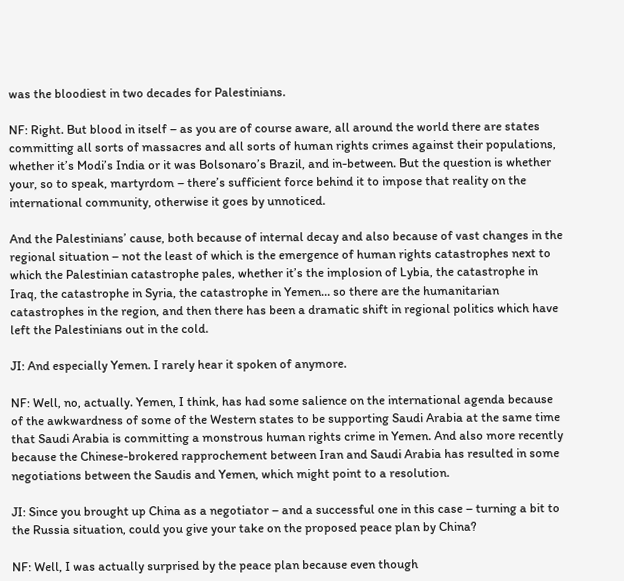was the bloodiest in two decades for Palestinians.

NF: Right. But blood in itself – as you are of course aware, all around the world there are states committing all sorts of massacres and all sorts of human rights crimes against their populations, whether it’s Modi’s India or it was Bolsonaro’s Brazil, and in-between. But the question is whether your, so to speak, martyrdom – there’s sufficient force behind it to impose that reality on the international community, otherwise it goes by unnoticed.

And the Palestinians’ cause, both because of internal decay and also because of vast changes in the regional situation – not the least of which is the emergence of human rights catastrophes next to which the Palestinian catastrophe pales, whether it’s the implosion of Lybia, the catastrophe in Iraq, the catastrophe in Syria, the catastrophe in Yemen… so there are the humanitarian catastrophes in the region, and then there has been a dramatic shift in regional politics which have left the Palestinians out in the cold.

JI: And especially Yemen. I rarely hear it spoken of anymore.

NF: Well, no, actually. Yemen, I think, has had some salience on the international agenda because of the awkwardness of some of the Western states to be supporting Saudi Arabia at the same time that Saudi Arabia is committing a monstrous human rights crime in Yemen. And also more recently because the Chinese-brokered rapprochement between Iran and Saudi Arabia has resulted in some negotiations between the Saudis and Yemen, which might point to a resolution.

JI: Since you brought up China as a negotiator – and a successful one in this case – turning a bit to the Russia situation, could you give your take on the proposed peace plan by China?

NF: Well, I was actually surprised by the peace plan because even though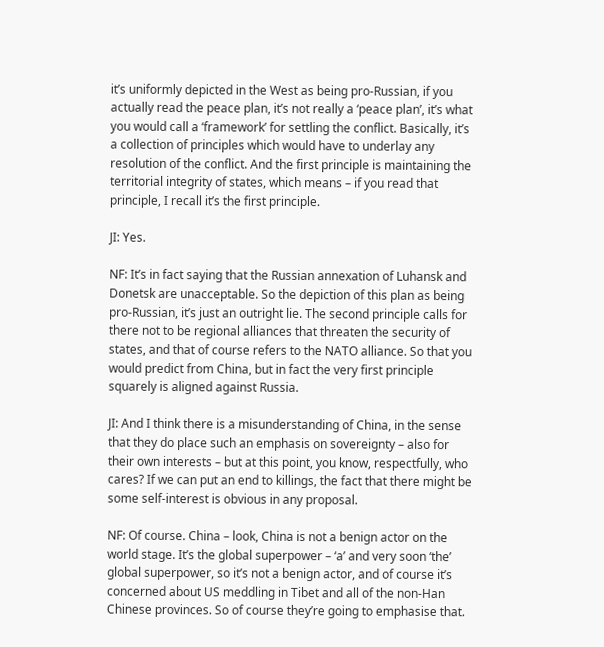it’s uniformly depicted in the West as being pro-Russian, if you actually read the peace plan, it’s not really a ‘peace plan’, it’s what you would call a ‘framework’ for settling the conflict. Basically, it’s a collection of principles which would have to underlay any resolution of the conflict. And the first principle is maintaining the territorial integrity of states, which means – if you read that principle, I recall it’s the first principle.

JI: Yes.

NF: It’s in fact saying that the Russian annexation of Luhansk and Donetsk are unacceptable. So the depiction of this plan as being pro-Russian, it’s just an outright lie. The second principle calls for there not to be regional alliances that threaten the security of states, and that of course refers to the NATO alliance. So that you would predict from China, but in fact the very first principle squarely is aligned against Russia.

JI: And I think there is a misunderstanding of China, in the sense that they do place such an emphasis on sovereignty – also for their own interests – but at this point, you know, respectfully, who cares? If we can put an end to killings, the fact that there might be some self-interest is obvious in any proposal.

NF: Of course. China – look, China is not a benign actor on the world stage. It’s the global superpower – ‘a’ and very soon ‘the’ global superpower, so it’s not a benign actor, and of course it’s concerned about US meddling in Tibet and all of the non-Han Chinese provinces. So of course they’re going to emphasise that.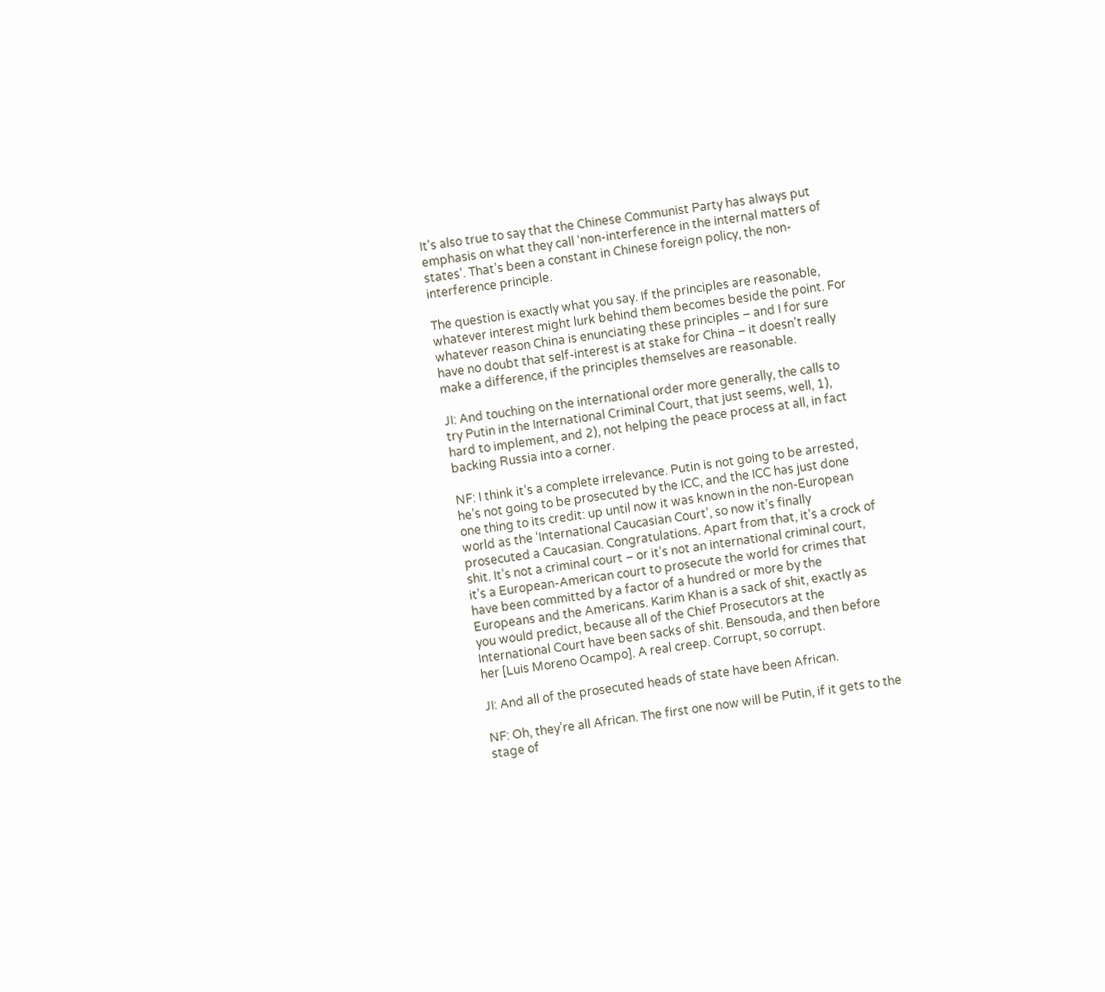It’s also true to say that the Chinese Communist Party has always put emphasis on what they call ‘non-interference in the internal matters of states’. That’s been a constant in Chinese foreign policy, the non-interference principle.

The question is exactly what you say. If the principles are reasonable, whatever interest might lurk behind them becomes beside the point. For whatever reason China is enunciating these principles – and I for sure have no doubt that self-interest is at stake for China – it doesn’t really make a difference, if the principles themselves are reasonable.

JI: And touching on the international order more generally, the calls to try Putin in the International Criminal Court, that just seems, well, 1), hard to implement, and 2), not helping the peace process at all, in fact backing Russia into a corner.

NF: I think it’s a complete irrelevance. Putin is not going to be arrested, he’s not going to be prosecuted by the ICC, and the ICC has just done one thing to its credit: up until now it was known in the non-European world as the ‘International Caucasian Court’, so now it’s finally prosecuted a Caucasian. Congratulations. Apart from that, it’s a crock of shit. It’s not a criminal court – or it’s not an international criminal court, it’s a European-American court to prosecute the world for crimes that have been committed by a factor of a hundred or more by the Europeans and the Americans. Karim Khan is a sack of shit, exactly as you would predict, because all of the Chief Prosecutors at the International Court have been sacks of shit. Bensouda, and then before her [Luis Moreno Ocampo]. A real creep. Corrupt, so corrupt.

JI: And all of the prosecuted heads of state have been African.

NF: Oh, they’re all African. The first one now will be Putin, if it gets to the stage of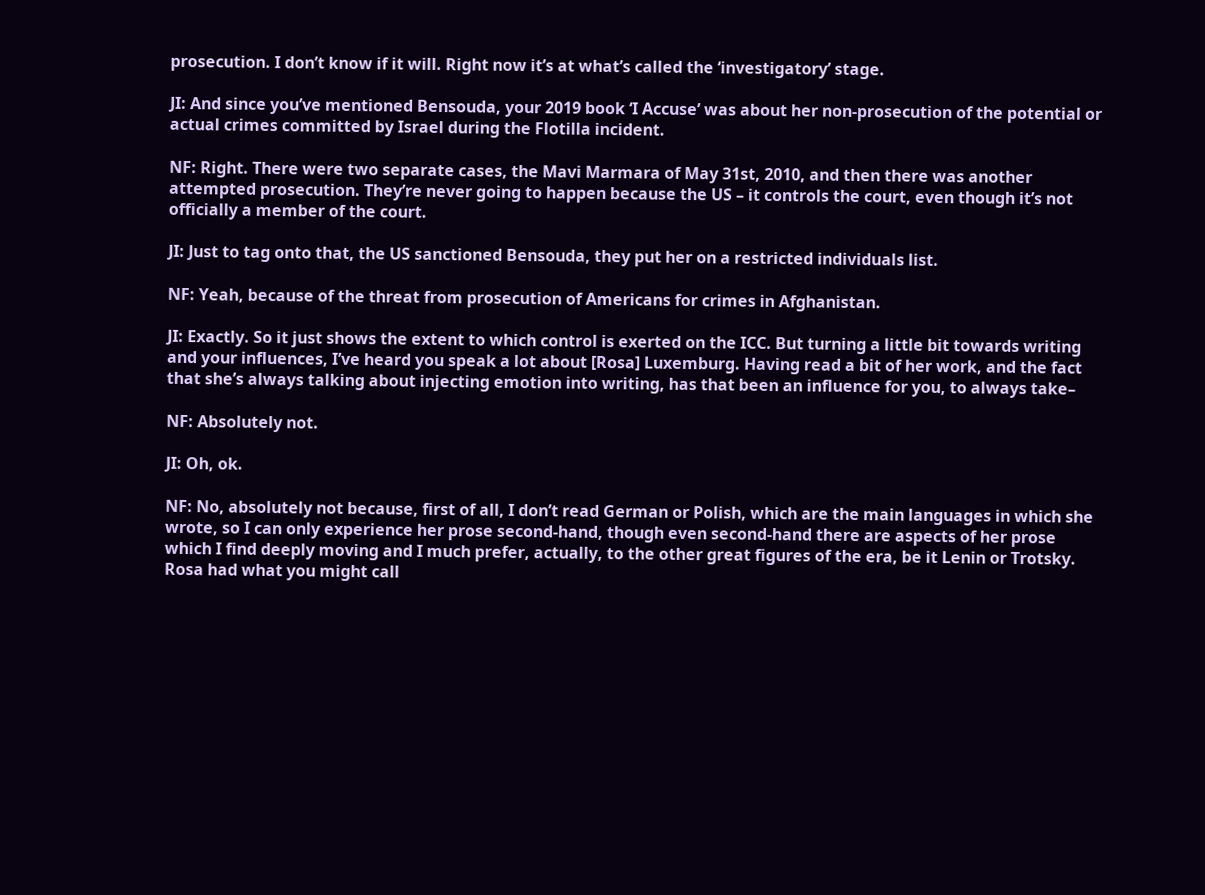prosecution. I don’t know if it will. Right now it’s at what’s called the ‘investigatory’ stage.

JI: And since you’ve mentioned Bensouda, your 2019 book ‘I Accuse’ was about her non-prosecution of the potential or actual crimes committed by Israel during the Flotilla incident.

NF: Right. There were two separate cases, the Mavi Marmara of May 31st, 2010, and then there was another attempted prosecution. They’re never going to happen because the US – it controls the court, even though it’s not officially a member of the court.

JI: Just to tag onto that, the US sanctioned Bensouda, they put her on a restricted individuals list.

NF: Yeah, because of the threat from prosecution of Americans for crimes in Afghanistan.

JI: Exactly. So it just shows the extent to which control is exerted on the ICC. But turning a little bit towards writing and your influences, I’ve heard you speak a lot about [Rosa] Luxemburg. Having read a bit of her work, and the fact that she’s always talking about injecting emotion into writing, has that been an influence for you, to always take–

NF: Absolutely not.

JI: Oh, ok.

NF: No, absolutely not because, first of all, I don’t read German or Polish, which are the main languages in which she wrote, so I can only experience her prose second-hand, though even second-hand there are aspects of her prose which I find deeply moving and I much prefer, actually, to the other great figures of the era, be it Lenin or Trotsky. Rosa had what you might call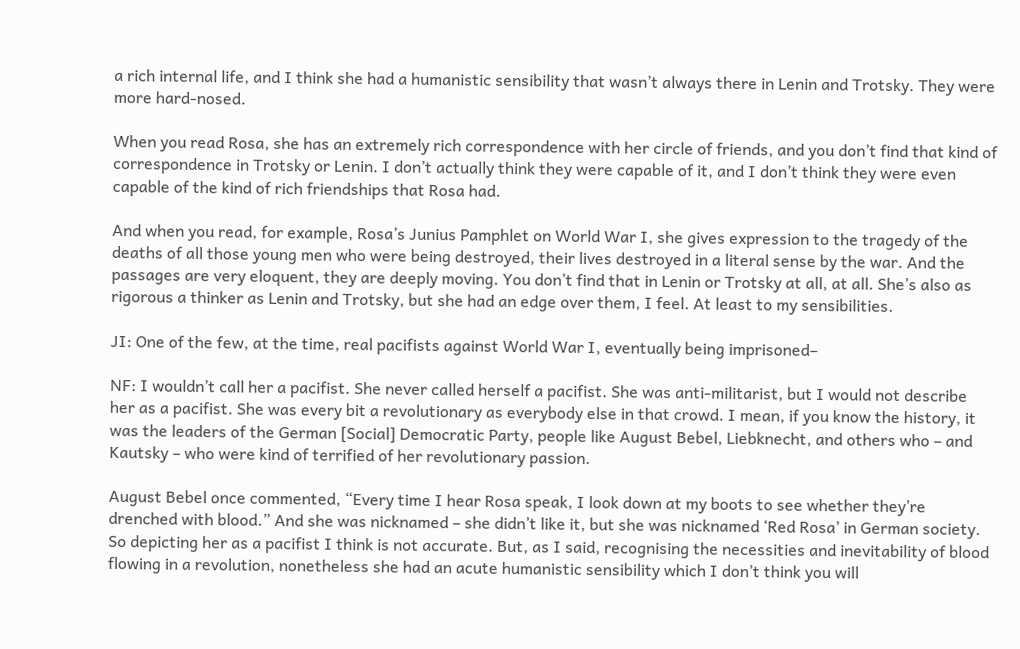a rich internal life, and I think she had a humanistic sensibility that wasn’t always there in Lenin and Trotsky. They were more hard-nosed.

When you read Rosa, she has an extremely rich correspondence with her circle of friends, and you don’t find that kind of correspondence in Trotsky or Lenin. I don’t actually think they were capable of it, and I don’t think they were even capable of the kind of rich friendships that Rosa had.

And when you read, for example, Rosa’s Junius Pamphlet on World War I, she gives expression to the tragedy of the deaths of all those young men who were being destroyed, their lives destroyed in a literal sense by the war. And the passages are very eloquent, they are deeply moving. You don’t find that in Lenin or Trotsky at all, at all. She’s also as rigorous a thinker as Lenin and Trotsky, but she had an edge over them, I feel. At least to my sensibilities.

JI: One of the few, at the time, real pacifists against World War I, eventually being imprisoned–

NF: I wouldn’t call her a pacifist. She never called herself a pacifist. She was anti-militarist, but I would not describe her as a pacifist. She was every bit a revolutionary as everybody else in that crowd. I mean, if you know the history, it was the leaders of the German [Social] Democratic Party, people like August Bebel, Liebknecht, and others who – and Kautsky – who were kind of terrified of her revolutionary passion.

August Bebel once commented, “Every time I hear Rosa speak, I look down at my boots to see whether they’re drenched with blood.” And she was nicknamed – she didn’t like it, but she was nicknamed ‘Red Rosa’ in German society. So depicting her as a pacifist I think is not accurate. But, as I said, recognising the necessities and inevitability of blood flowing in a revolution, nonetheless she had an acute humanistic sensibility which I don’t think you will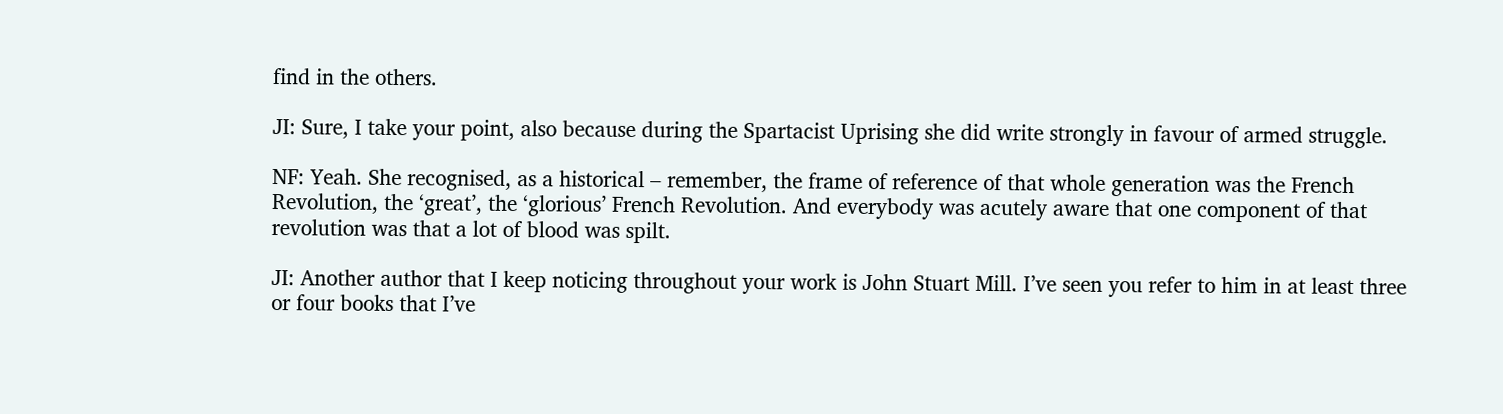find in the others.

JI: Sure, I take your point, also because during the Spartacist Uprising she did write strongly in favour of armed struggle.

NF: Yeah. She recognised, as a historical – remember, the frame of reference of that whole generation was the French Revolution, the ‘great’, the ‘glorious’ French Revolution. And everybody was acutely aware that one component of that revolution was that a lot of blood was spilt.

JI: Another author that I keep noticing throughout your work is John Stuart Mill. I’ve seen you refer to him in at least three or four books that I’ve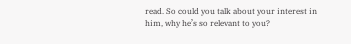read. So could you talk about your interest in him, why he’s so relevant to you?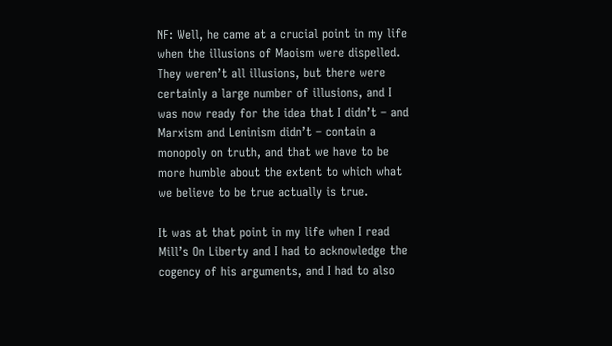NF: Well, he came at a crucial point in my life when the illusions of Maoism were dispelled. They weren’t all illusions, but there were certainly a large number of illusions, and I was now ready for the idea that I didn’t – and Marxism and Leninism didn’t – contain a monopoly on truth, and that we have to be more humble about the extent to which what we believe to be true actually is true.

It was at that point in my life when I read Mill’s On Liberty and I had to acknowledge the cogency of his arguments, and I had to also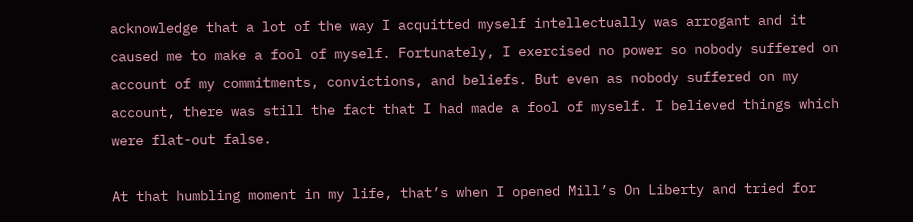acknowledge that a lot of the way I acquitted myself intellectually was arrogant and it caused me to make a fool of myself. Fortunately, I exercised no power so nobody suffered on account of my commitments, convictions, and beliefs. But even as nobody suffered on my account, there was still the fact that I had made a fool of myself. I believed things which were flat-out false.

At that humbling moment in my life, that’s when I opened Mill’s On Liberty and tried for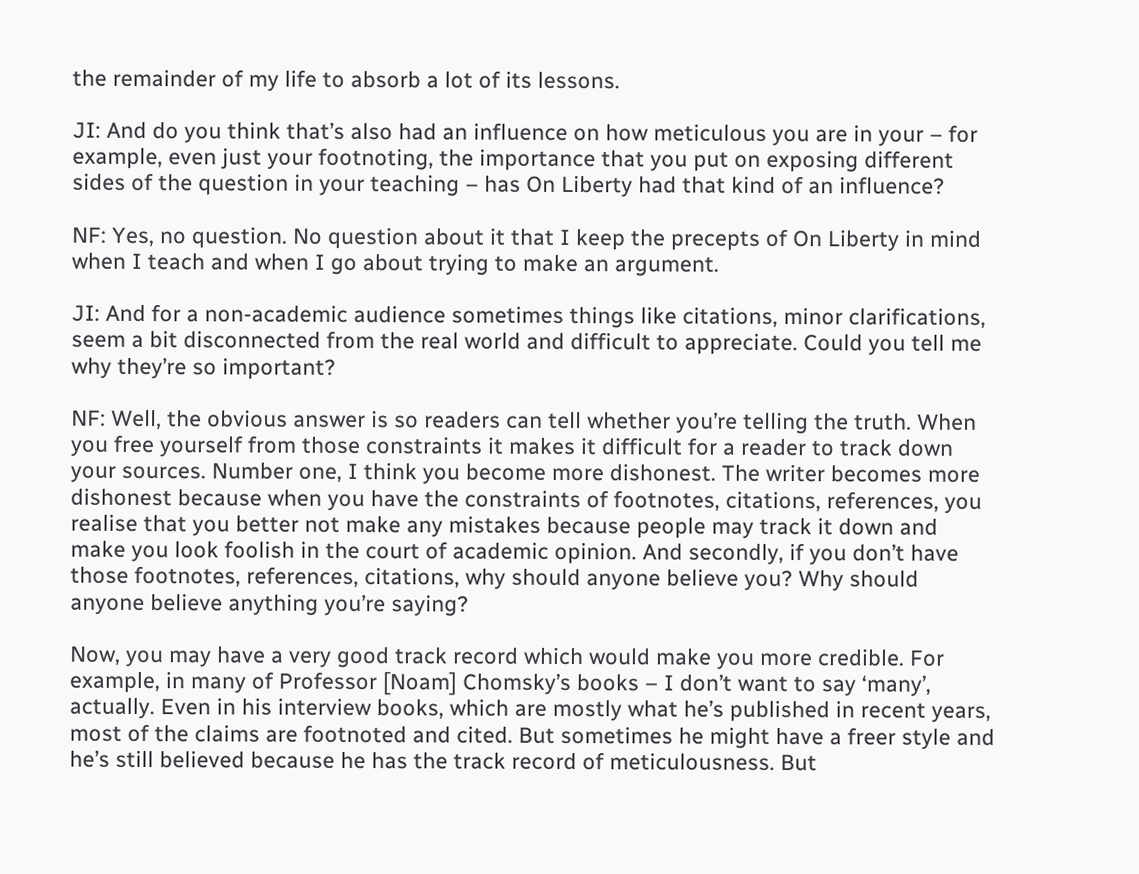the remainder of my life to absorb a lot of its lessons.

JI: And do you think that’s also had an influence on how meticulous you are in your – for example, even just your footnoting, the importance that you put on exposing different sides of the question in your teaching – has On Liberty had that kind of an influence?

NF: Yes, no question. No question about it that I keep the precepts of On Liberty in mind when I teach and when I go about trying to make an argument.

JI: And for a non-academic audience sometimes things like citations, minor clarifications, seem a bit disconnected from the real world and difficult to appreciate. Could you tell me why they’re so important?

NF: Well, the obvious answer is so readers can tell whether you’re telling the truth. When you free yourself from those constraints it makes it difficult for a reader to track down your sources. Number one, I think you become more dishonest. The writer becomes more dishonest because when you have the constraints of footnotes, citations, references, you realise that you better not make any mistakes because people may track it down and make you look foolish in the court of academic opinion. And secondly, if you don’t have those footnotes, references, citations, why should anyone believe you? Why should anyone believe anything you’re saying?

Now, you may have a very good track record which would make you more credible. For example, in many of Professor [Noam] Chomsky’s books – I don’t want to say ‘many’, actually. Even in his interview books, which are mostly what he’s published in recent years, most of the claims are footnoted and cited. But sometimes he might have a freer style and he’s still believed because he has the track record of meticulousness. But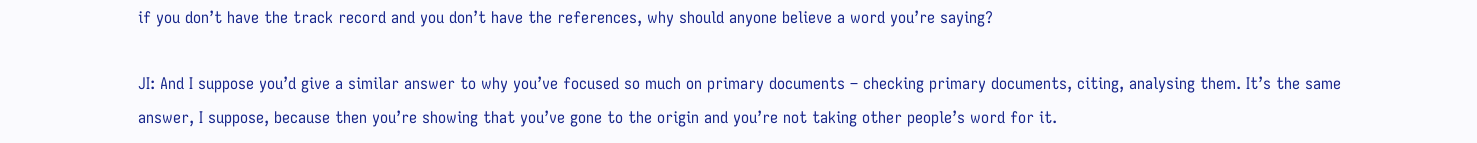if you don’t have the track record and you don’t have the references, why should anyone believe a word you’re saying?

JI: And I suppose you’d give a similar answer to why you’ve focused so much on primary documents – checking primary documents, citing, analysing them. It’s the same answer, I suppose, because then you’re showing that you’ve gone to the origin and you’re not taking other people’s word for it.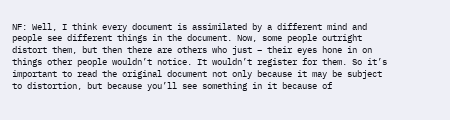NF: Well, I think every document is assimilated by a different mind and people see different things in the document. Now, some people outright distort them, but then there are others who just – their eyes hone in on things other people wouldn’t notice. It wouldn’t register for them. So it’s important to read the original document not only because it may be subject to distortion, but because you’ll see something in it because of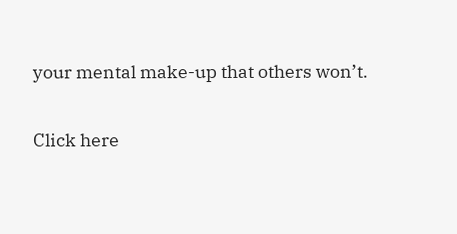your mental make-up that others won’t.

Click here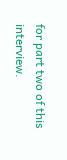for part two of this interview.